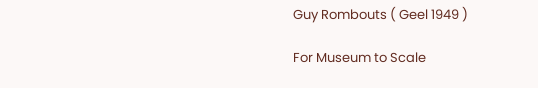Guy Rombouts ( Geel 1949 )

For Museum to Scale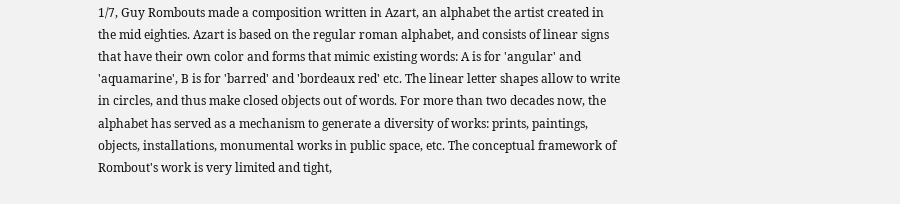1/7, Guy Rombouts made a composition written in Azart, an alphabet the artist created in the mid eighties. Azart is based on the regular roman alphabet, and consists of linear signs that have their own color and forms that mimic existing words: A is for 'angular' and 'aquamarine', B is for 'barred' and 'bordeaux red' etc. The linear letter shapes allow to write in circles, and thus make closed objects out of words. For more than two decades now, the alphabet has served as a mechanism to generate a diversity of works: prints, paintings, objects, installations, monumental works in public space, etc. The conceptual framework of Rombout's work is very limited and tight,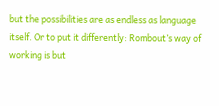but the possibilities are as endless as language itself. Or to put it differently: Rombout’s way of working is but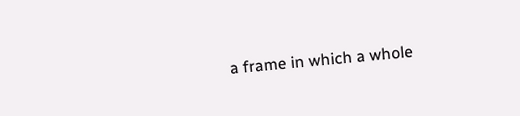a frame in which a whole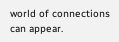world of connections can appear.